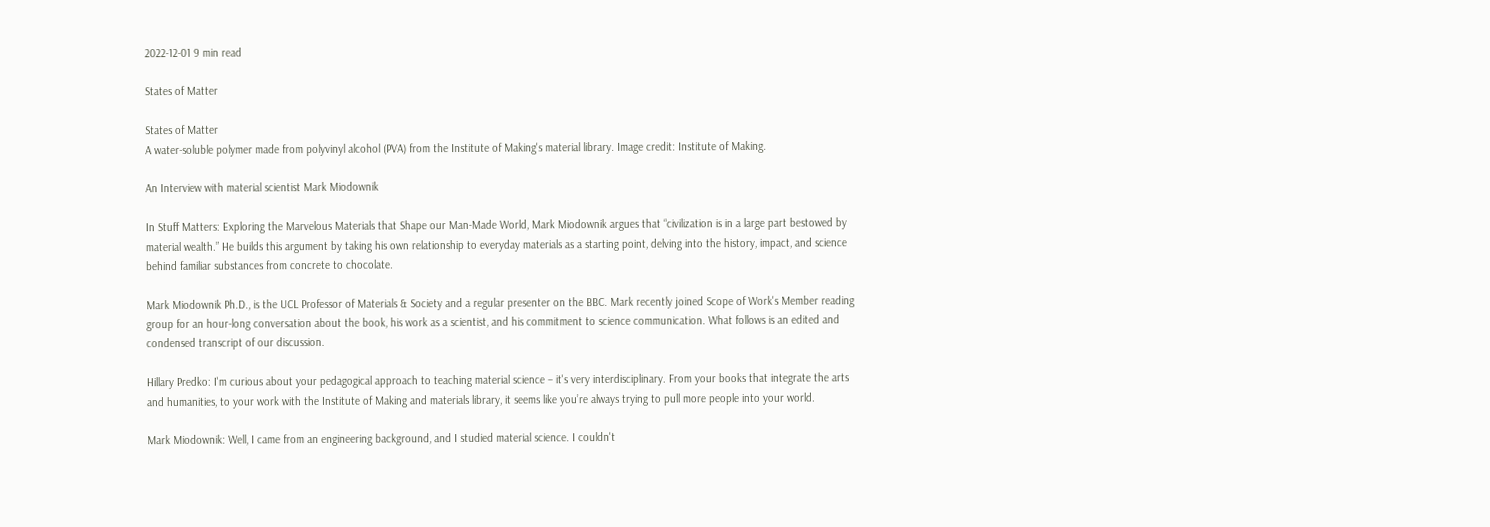2022-12-01 9 min read

States of Matter

States of Matter
A water-soluble polymer made from polyvinyl alcohol (PVA) from the Institute of Making's material library. Image credit: Institute of Making.

An Interview with material scientist Mark Miodownik

In Stuff Matters: Exploring the Marvelous Materials that Shape our Man-Made World, Mark Miodownik argues that “civilization is in a large part bestowed by material wealth.” He builds this argument by taking his own relationship to everyday materials as a starting point, delving into the history, impact, and science behind familiar substances from concrete to chocolate.

Mark Miodownik Ph.D., is the UCL Professor of Materials & Society and a regular presenter on the BBC. Mark recently joined Scope of Work's Member reading group for an hour-long conversation about the book, his work as a scientist, and his commitment to science communication. What follows is an edited and condensed transcript of our discussion.

Hillary Predko: I'm curious about your pedagogical approach to teaching material science – it's very interdisciplinary. From your books that integrate the arts and humanities, to your work with the Institute of Making and materials library, it seems like you’re always trying to pull more people into your world.

Mark Miodownik: Well, I came from an engineering background, and I studied material science. I couldn't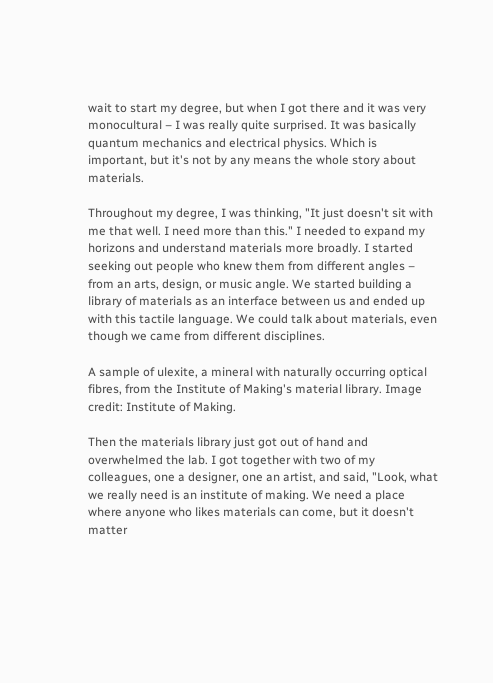wait to start my degree, but when I got there and it was very monocultural – I was really quite surprised. It was basically quantum mechanics and electrical physics. Which is important, but it's not by any means the whole story about materials.

Throughout my degree, I was thinking, "It just doesn't sit with me that well. I need more than this." I needed to expand my horizons and understand materials more broadly. I started seeking out people who knew them from different angles – from an arts, design, or music angle. We started building a library of materials as an interface between us and ended up with this tactile language. We could talk about materials, even though we came from different disciplines.

A sample of ulexite, a mineral with naturally occurring optical fibres, from the Institute of Making's material library. Image credit: Institute of Making.

Then the materials library just got out of hand and overwhelmed the lab. I got together with two of my colleagues, one a designer, one an artist, and said, "Look, what we really need is an institute of making. We need a place where anyone who likes materials can come, but it doesn't matter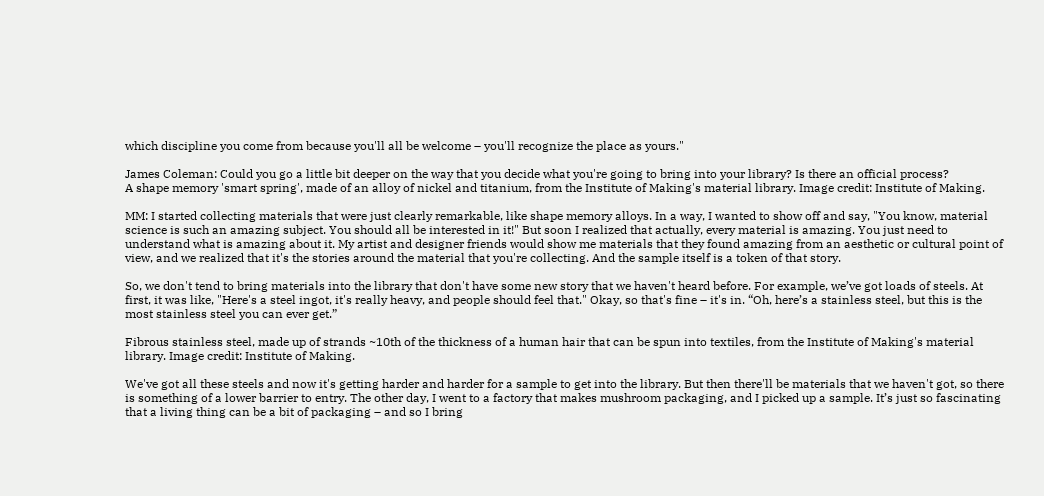which discipline you come from because you'll all be welcome – you'll recognize the place as yours."

James Coleman: Could you go a little bit deeper on the way that you decide what you're going to bring into your library? Is there an official process?
A shape memory 'smart spring', made of an alloy of nickel and titanium, from the Institute of Making's material library. Image credit: Institute of Making.

MM: I started collecting materials that were just clearly remarkable, like shape memory alloys. In a way, I wanted to show off and say, "You know, material science is such an amazing subject. You should all be interested in it!" But soon I realized that actually, every material is amazing. You just need to understand what is amazing about it. My artist and designer friends would show me materials that they found amazing from an aesthetic or cultural point of view, and we realized that it's the stories around the material that you're collecting. And the sample itself is a token of that story.

So, we don't tend to bring materials into the library that don't have some new story that we haven't heard before. For example, we’ve got loads of steels. At first, it was like, "Here's a steel ingot, it's really heavy, and people should feel that." Okay, so that's fine – it's in. “Oh, here’s a stainless steel, but this is the most stainless steel you can ever get.”

Fibrous stainless steel, made up of strands ~10th of the thickness of a human hair that can be spun into textiles, from the Institute of Making's material library. Image credit: Institute of Making.

We've got all these steels and now it's getting harder and harder for a sample to get into the library. But then there'll be materials that we haven't got, so there is something of a lower barrier to entry. The other day, I went to a factory that makes mushroom packaging, and I picked up a sample. It’s just so fascinating that a living thing can be a bit of packaging – and so I bring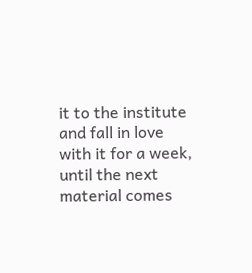it to the institute and fall in love with it for a week, until the next material comes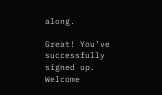along.

Great! You’ve successfully signed up.
Welcome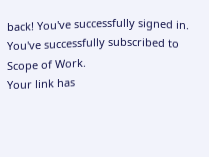back! You've successfully signed in.
You've successfully subscribed to Scope of Work.
Your link has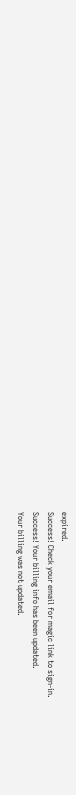expired.
Success! Check your email for magic link to sign-in.
Success! Your billing info has been updated.
Your billing was not updated.